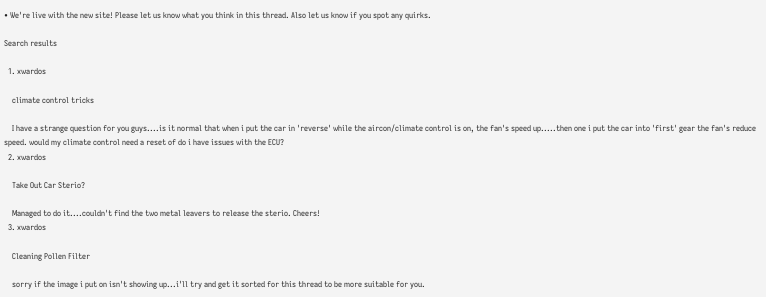• We're live with the new site! Please let us know what you think in this thread. Also let us know if you spot any quirks.

Search results

  1. xwardos

    climate control tricks

    I have a strange question for you guys....is it normal that when i put the car in 'reverse' while the aircon/climate control is on, the fan's speed up.....then one i put the car into 'first' gear the fan's reduce speed. would my climate control need a reset of do i have issues with the ECU?
  2. xwardos

    Take Out Car Sterio?

    Managed to do it....couldn't find the two metal leavers to release the sterio. Cheers!
  3. xwardos

    Cleaning Pollen Filter

    sorry if the image i put on isn't showing up...i'll try and get it sorted for this thread to be more suitable for you.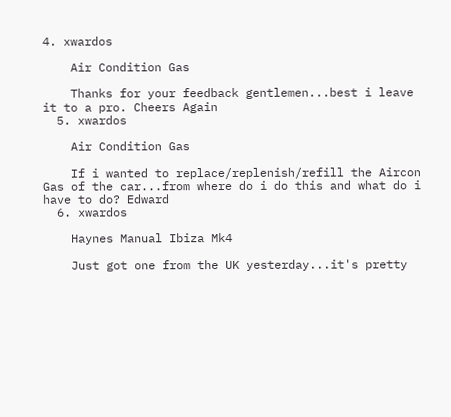4. xwardos

    Air Condition Gas

    Thanks for your feedback gentlemen...best i leave it to a pro. Cheers Again
  5. xwardos

    Air Condition Gas

    If i wanted to replace/replenish/refill the Aircon Gas of the car...from where do i do this and what do i have to do? Edward
  6. xwardos

    Haynes Manual Ibiza Mk4

    Just got one from the UK yesterday...it's pretty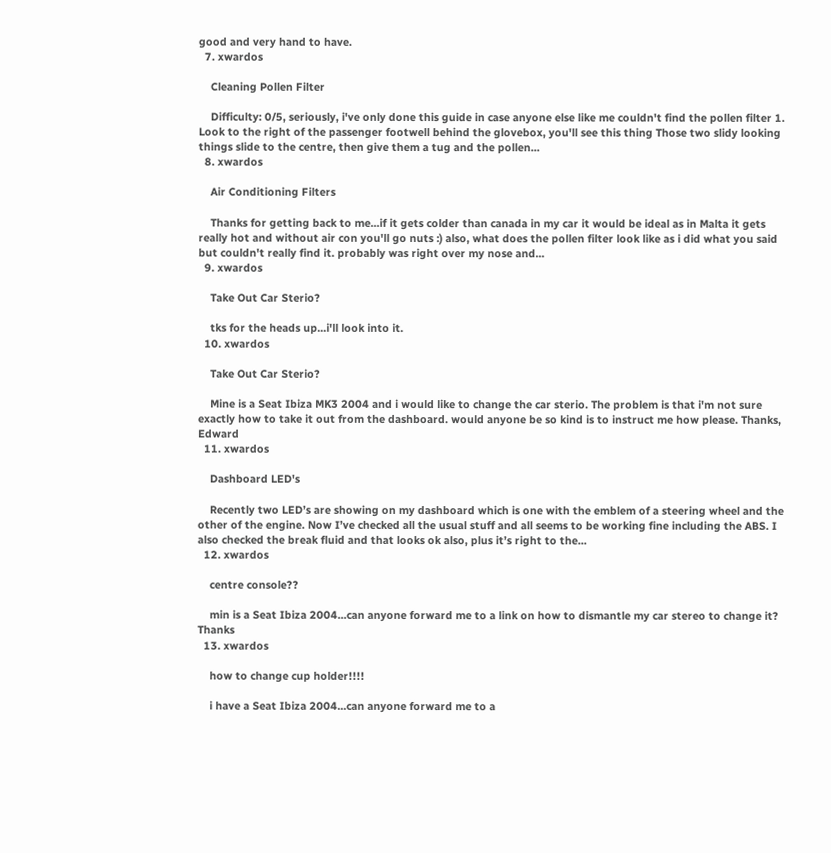good and very hand to have.
  7. xwardos

    Cleaning Pollen Filter

    Difficulty: 0/5, seriously, i've only done this guide in case anyone else like me couldn't find the pollen filter 1. Look to the right of the passenger footwell behind the glovebox, you'll see this thing Those two slidy looking things slide to the centre, then give them a tug and the pollen...
  8. xwardos

    Air Conditioning Filters

    Thanks for getting back to me...if it gets colder than canada in my car it would be ideal as in Malta it gets really hot and without air con you'll go nuts :) also, what does the pollen filter look like as i did what you said but couldn't really find it. probably was right over my nose and...
  9. xwardos

    Take Out Car Sterio?

    tks for the heads up...i'll look into it.
  10. xwardos

    Take Out Car Sterio?

    Mine is a Seat Ibiza MK3 2004 and i would like to change the car sterio. The problem is that i'm not sure exactly how to take it out from the dashboard. would anyone be so kind is to instruct me how please. Thanks, Edward
  11. xwardos

    Dashboard LED's

    Recently two LED’s are showing on my dashboard which is one with the emblem of a steering wheel and the other of the engine. Now I’ve checked all the usual stuff and all seems to be working fine including the ABS. I also checked the break fluid and that looks ok also, plus it’s right to the...
  12. xwardos

    centre console??

    min is a Seat Ibiza 2004...can anyone forward me to a link on how to dismantle my car stereo to change it? Thanks
  13. xwardos

    how to change cup holder!!!!

    i have a Seat Ibiza 2004...can anyone forward me to a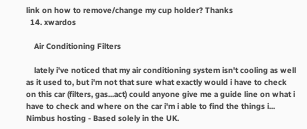link on how to remove/change my cup holder? Thanks
  14. xwardos

    Air Conditioning Filters

    lately i've noticed that my air conditioning system isn't cooling as well as it used to, but i'm not that sure what exactly would i have to check on this car (filters, gas...act) could anyone give me a guide line on what i have to check and where on the car i'm i able to find the things i...
Nimbus hosting - Based solely in the UK.